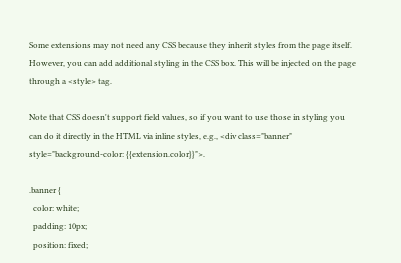Some extensions may not need any CSS because they inherit styles from the page itself. However, you can add additional styling in the CSS box. This will be injected on the page through a <style> tag.

Note that CSS doesn't support field values, so if you want to use those in styling you can do it directly in the HTML via inline styles, e.g., <div class="banner" style="background-color: {{extension.color}}">.

.banner {
  color: white;
  padding: 10px;
  position: fixed;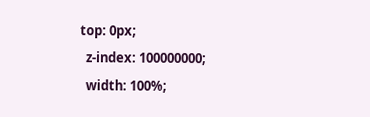top: 0px;
  z-index: 100000000;
  width: 100%;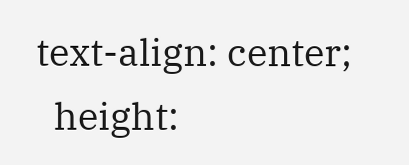text-align: center;
  height: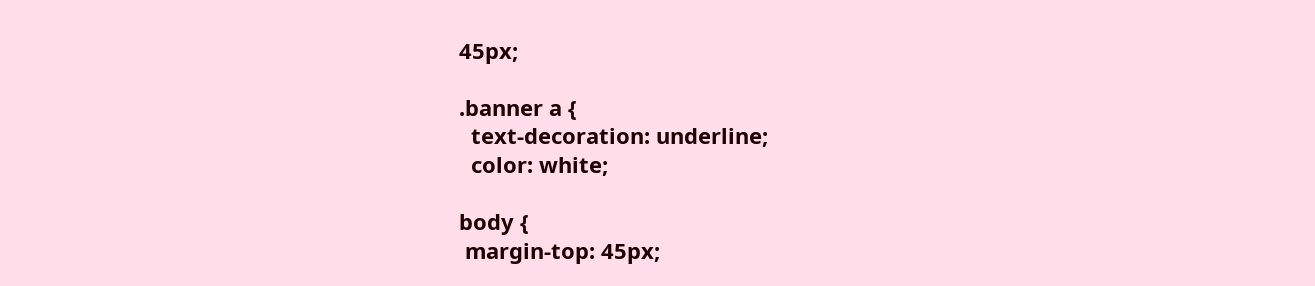45px;

.banner a {
  text-decoration: underline;
  color: white;

body {
 margin-top: 45px;